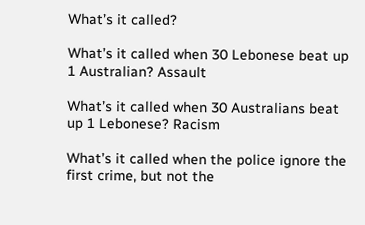What’s it called?

What’s it called when 30 Lebonese beat up 1 Australian? Assault

What’s it called when 30 Australians beat up 1 Lebonese? Racism

What’s it called when the police ignore the first crime, but not the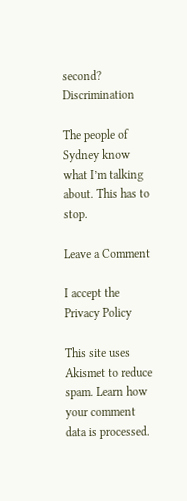second? Discrimination

The people of Sydney know what I’m talking about. This has to stop.

Leave a Comment

I accept the Privacy Policy

This site uses Akismet to reduce spam. Learn how your comment data is processed.